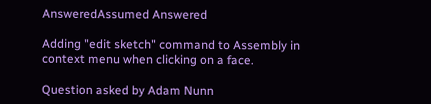AnsweredAssumed Answered

Adding "edit sketch" command to Assembly in context menu when clicking on a face.

Question asked by Adam Nunn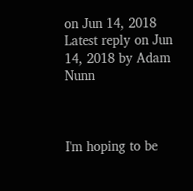on Jun 14, 2018
Latest reply on Jun 14, 2018 by Adam Nunn



I'm hoping to be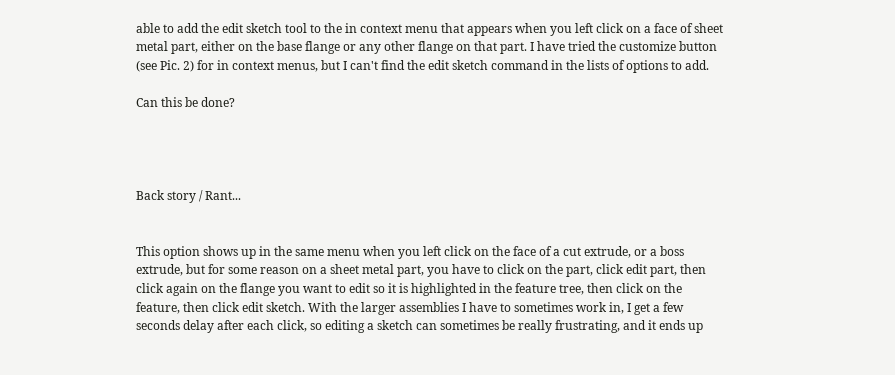able to add the edit sketch tool to the in context menu that appears when you left click on a face of sheet metal part, either on the base flange or any other flange on that part. I have tried the customize button (see Pic. 2) for in context menus, but I can't find the edit sketch command in the lists of options to add.

Can this be done?




Back story / Rant...


This option shows up in the same menu when you left click on the face of a cut extrude, or a boss extrude, but for some reason on a sheet metal part, you have to click on the part, click edit part, then click again on the flange you want to edit so it is highlighted in the feature tree, then click on the feature, then click edit sketch. With the larger assemblies I have to sometimes work in, I get a few seconds delay after each click, so editing a sketch can sometimes be really frustrating, and it ends up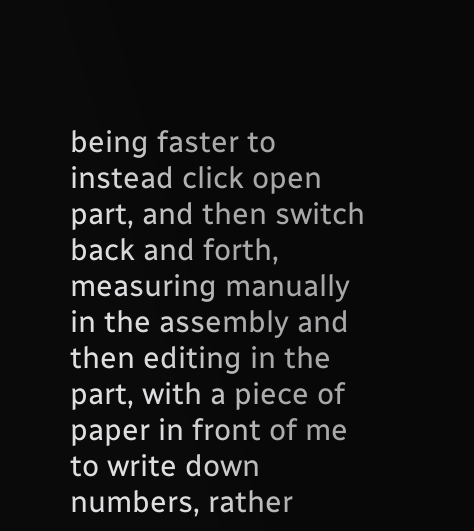being faster to instead click open part, and then switch back and forth, measuring manually in the assembly and then editing in the part, with a piece of paper in front of me to write down numbers, rather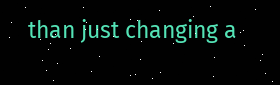than just changing a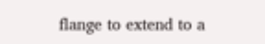flange to extend to a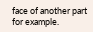face of another part for example.